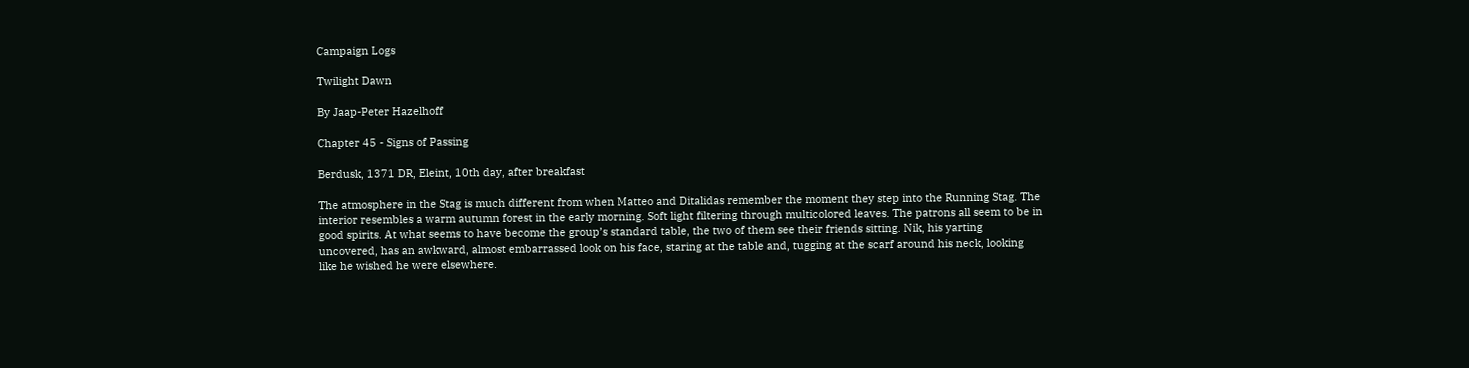Campaign Logs

Twilight Dawn

By Jaap-Peter Hazelhoff

Chapter 45 - Signs of Passing

Berdusk, 1371 DR, Eleint, 10th day, after breakfast

The atmosphere in the Stag is much different from when Matteo and Ditalidas remember the moment they step into the Running Stag. The interior resembles a warm autumn forest in the early morning. Soft light filtering through multicolored leaves. The patrons all seem to be in good spirits. At what seems to have become the group’s standard table, the two of them see their friends sitting. Nik, his yarting uncovered, has an awkward, almost embarrassed look on his face, staring at the table and, tugging at the scarf around his neck, looking like he wished he were elsewhere.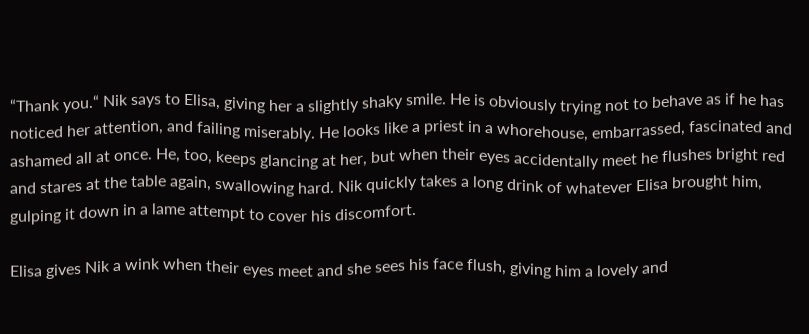“Thank you.“ Nik says to Elisa, giving her a slightly shaky smile. He is obviously trying not to behave as if he has noticed her attention, and failing miserably. He looks like a priest in a whorehouse, embarrassed, fascinated and ashamed all at once. He, too, keeps glancing at her, but when their eyes accidentally meet he flushes bright red and stares at the table again, swallowing hard. Nik quickly takes a long drink of whatever Elisa brought him, gulping it down in a lame attempt to cover his discomfort.

Elisa gives Nik a wink when their eyes meet and she sees his face flush, giving him a lovely and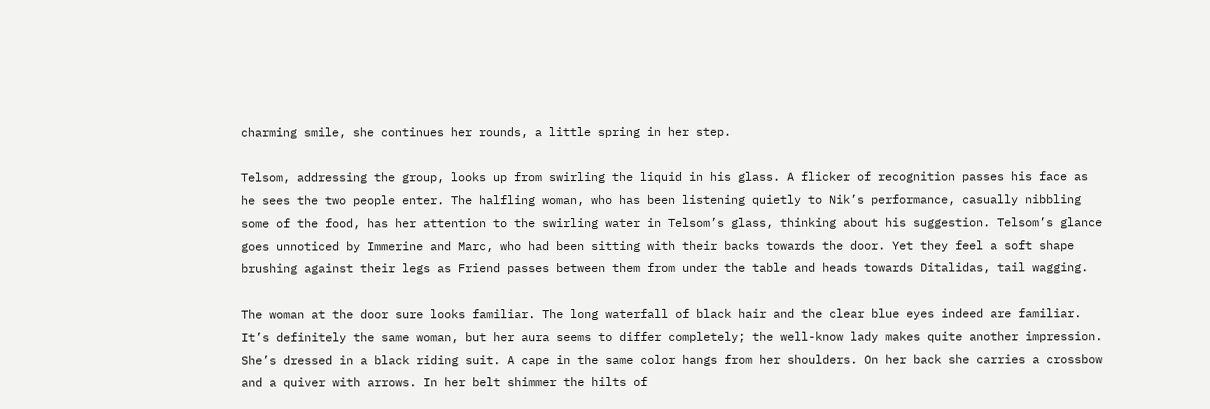charming smile, she continues her rounds, a little spring in her step.

Telsom, addressing the group, looks up from swirling the liquid in his glass. A flicker of recognition passes his face as he sees the two people enter. The halfling woman, who has been listening quietly to Nik’s performance, casually nibbling some of the food, has her attention to the swirling water in Telsom’s glass, thinking about his suggestion. Telsom’s glance goes unnoticed by Immerine and Marc, who had been sitting with their backs towards the door. Yet they feel a soft shape brushing against their legs as Friend passes between them from under the table and heads towards Ditalidas, tail wagging.

The woman at the door sure looks familiar. The long waterfall of black hair and the clear blue eyes indeed are familiar. It’s definitely the same woman, but her aura seems to differ completely; the well-know lady makes quite another impression. She’s dressed in a black riding suit. A cape in the same color hangs from her shoulders. On her back she carries a crossbow and a quiver with arrows. In her belt shimmer the hilts of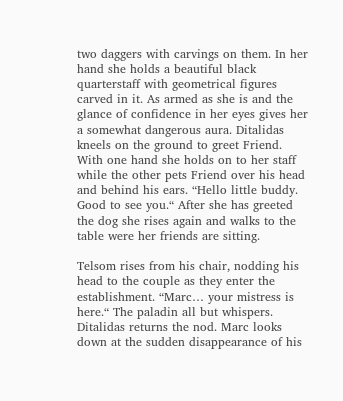two daggers with carvings on them. In her hand she holds a beautiful black quarterstaff with geometrical figures carved in it. As armed as she is and the glance of confidence in her eyes gives her a somewhat dangerous aura. Ditalidas kneels on the ground to greet Friend. With one hand she holds on to her staff while the other pets Friend over his head and behind his ears. “Hello little buddy. Good to see you.“ After she has greeted the dog she rises again and walks to the table were her friends are sitting.

Telsom rises from his chair, nodding his head to the couple as they enter the establishment. “Marc… your mistress is here.“ The paladin all but whispers. Ditalidas returns the nod. Marc looks down at the sudden disappearance of his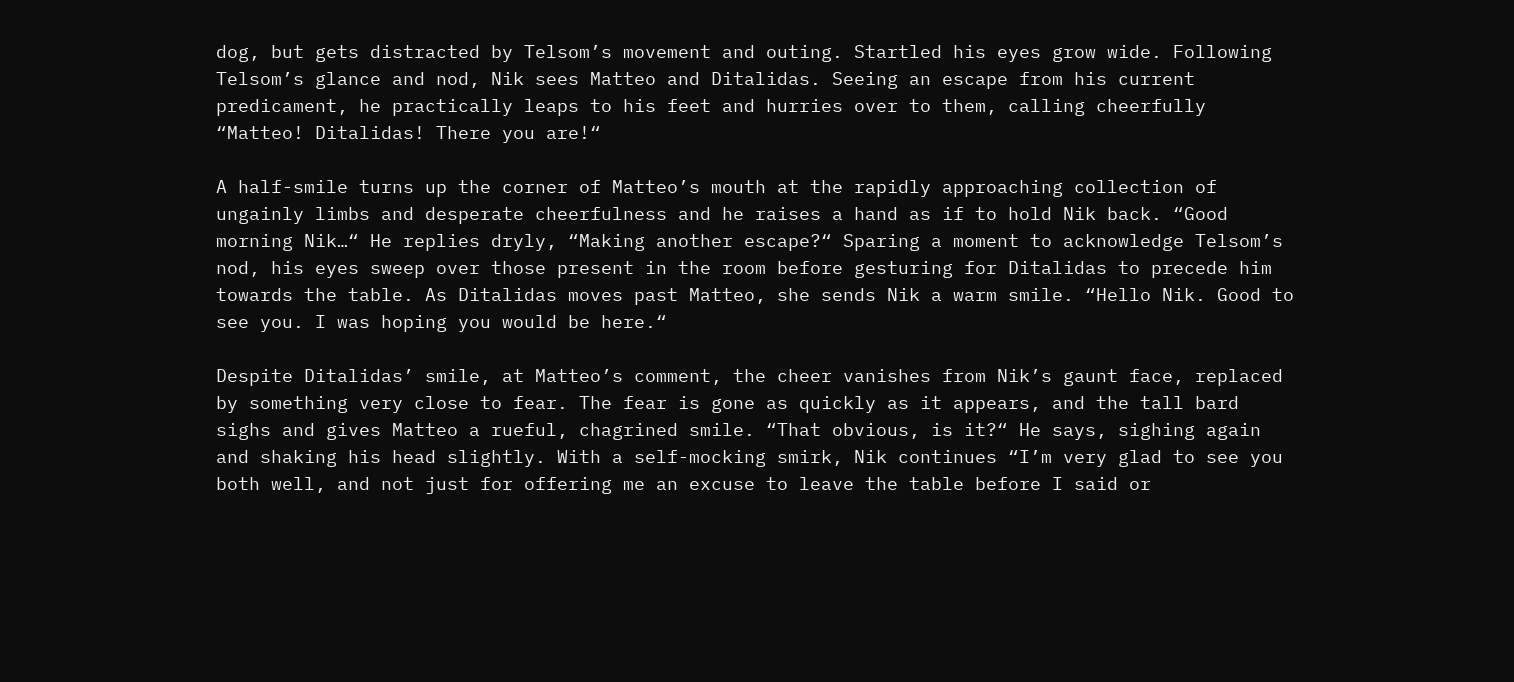dog, but gets distracted by Telsom’s movement and outing. Startled his eyes grow wide. Following Telsom’s glance and nod, Nik sees Matteo and Ditalidas. Seeing an escape from his current predicament, he practically leaps to his feet and hurries over to them, calling cheerfully “Matteo! Ditalidas! There you are!“

A half-smile turns up the corner of Matteo’s mouth at the rapidly approaching collection of ungainly limbs and desperate cheerfulness and he raises a hand as if to hold Nik back. “Good morning Nik…“ He replies dryly, “Making another escape?“ Sparing a moment to acknowledge Telsom’s nod, his eyes sweep over those present in the room before gesturing for Ditalidas to precede him towards the table. As Ditalidas moves past Matteo, she sends Nik a warm smile. “Hello Nik. Good to see you. I was hoping you would be here.“

Despite Ditalidas’ smile, at Matteo’s comment, the cheer vanishes from Nik’s gaunt face, replaced by something very close to fear. The fear is gone as quickly as it appears, and the tall bard sighs and gives Matteo a rueful, chagrined smile. “That obvious, is it?“ He says, sighing again and shaking his head slightly. With a self-mocking smirk, Nik continues “I’m very glad to see you both well, and not just for offering me an excuse to leave the table before I said or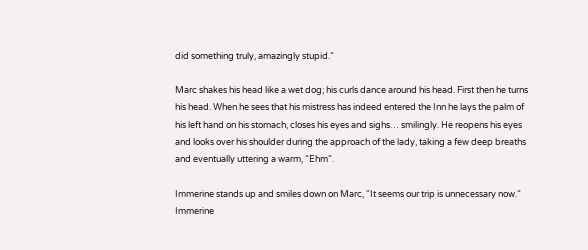did something truly, amazingly stupid.“

Marc shakes his head like a wet dog; his curls dance around his head. First then he turns his head. When he sees that his mistress has indeed entered the Inn he lays the palm of his left hand on his stomach, closes his eyes and sighs… smilingly. He reopens his eyes and looks over his shoulder during the approach of the lady, taking a few deep breaths and eventually uttering a warm, “Ehm“.

Immerine stands up and smiles down on Marc, “It seems our trip is unnecessary now.“ Immerine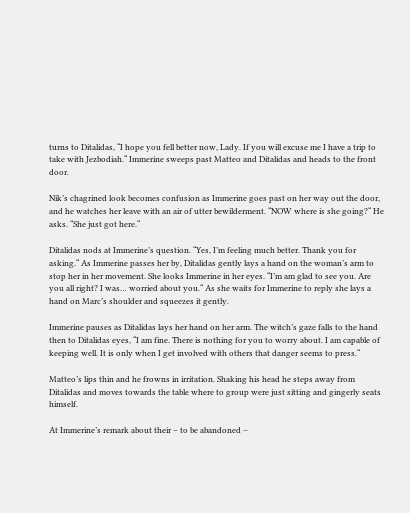turns to Ditalidas, “I hope you fell better now, Lady. If you will excuse me I have a trip to take with Jezbodiah.“ Immerine sweeps past Matteo and Ditalidas and heads to the front door.

Nik’s chagrined look becomes confusion as Immerine goes past on her way out the door, and he watches her leave with an air of utter bewilderment. “NOW where is she going?“ He asks. “She just got here.“

Ditalidas nods at Immerine’s question. “Yes, I’m feeling much better. Thank you for asking.“ As Immerine passes her by, Ditalidas gently lays a hand on the woman’s arm to stop her in her movement. She looks Immerine in her eyes. “I’m am glad to see you. Are you all right? I was… worried about you.“ As she waits for Immerine to reply she lays a hand on Marc’s shoulder and squeezes it gently.

Immerine pauses as Ditalidas lays her hand on her arm. The witch’s gaze falls to the hand then to Ditalidas eyes, “I am fine. There is nothing for you to worry about. I am capable of keeping well. It is only when I get involved with others that danger seems to press.“

Matteo’s lips thin and he frowns in irritation. Shaking his head he steps away from Ditalidas and moves towards the table where to group were just sitting and gingerly seats himself.

At Immerine’s remark about their – to be abandoned –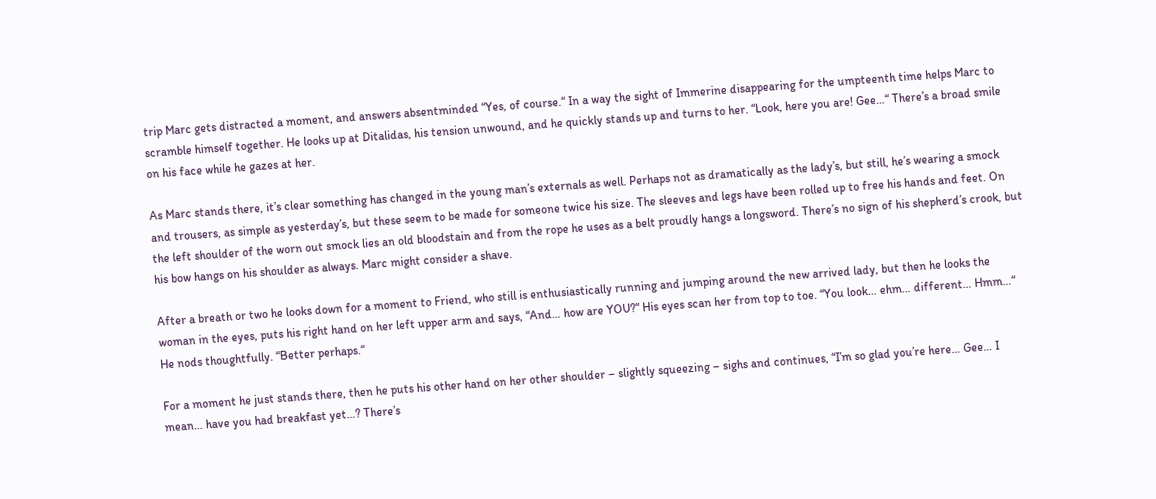trip Marc gets distracted a moment, and answers absentminded “Yes, of course.“ In a way the sight of Immerine disappearing for the umpteenth time helps Marc to scramble himself together. He looks up at Ditalidas, his tension unwound, and he quickly stands up and turns to her. “Look, here you are! Gee…“ There’s a broad smile on his face while he gazes at her.

As Marc stands there, it’s clear something has changed in the young man’s externals as well. Perhaps not as dramatically as the lady’s, but still, he’s wearing a smock and trousers, as simple as yesterday’s, but these seem to be made for someone twice his size. The sleeves and legs have been rolled up to free his hands and feet. On the left shoulder of the worn out smock lies an old bloodstain and from the rope he uses as a belt proudly hangs a longsword. There’s no sign of his shepherd’s crook, but his bow hangs on his shoulder as always. Marc might consider a shave.

After a breath or two he looks down for a moment to Friend, who still is enthusiastically running and jumping around the new arrived lady, but then he looks the woman in the eyes, puts his right hand on her left upper arm and says, “And… how are YOU?“ His eyes scan her from top to toe. “You look… ehm… different… Hmm…“ He nods thoughtfully. “Better perhaps.“

For a moment he just stands there, then he puts his other hand on her other shoulder – slightly squeezing – sighs and continues, “I’m so glad you’re here… Gee… I mean… have you had breakfast yet…? There’s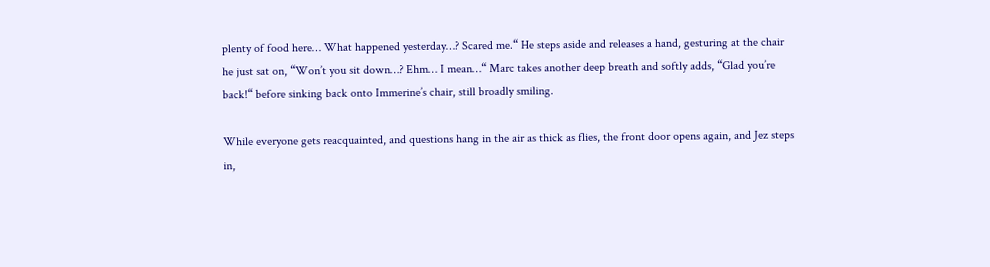plenty of food here… What happened yesterday…? Scared me.“ He steps aside and releases a hand, gesturing at the chair he just sat on, “Won’t you sit down…? Ehm… I mean…“ Marc takes another deep breath and softly adds, “Glad you’re back!“ before sinking back onto Immerine’s chair, still broadly smiling.

While everyone gets reacquainted, and questions hang in the air as thick as flies, the front door opens again, and Jez steps in,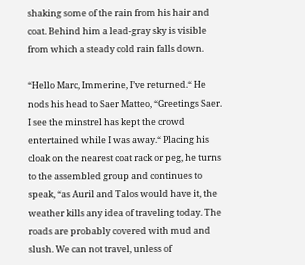shaking some of the rain from his hair and coat. Behind him a lead-gray sky is visible from which a steady cold rain falls down.

“Hello Marc, Immerine, I’ve returned.“ He nods his head to Saer Matteo, “Greetings Saer. I see the minstrel has kept the crowd entertained while I was away.“ Placing his cloak on the nearest coat rack or peg, he turns to the assembled group and continues to speak, “as Auril and Talos would have it, the weather kills any idea of traveling today. The roads are probably covered with mud and slush. We can not travel, unless of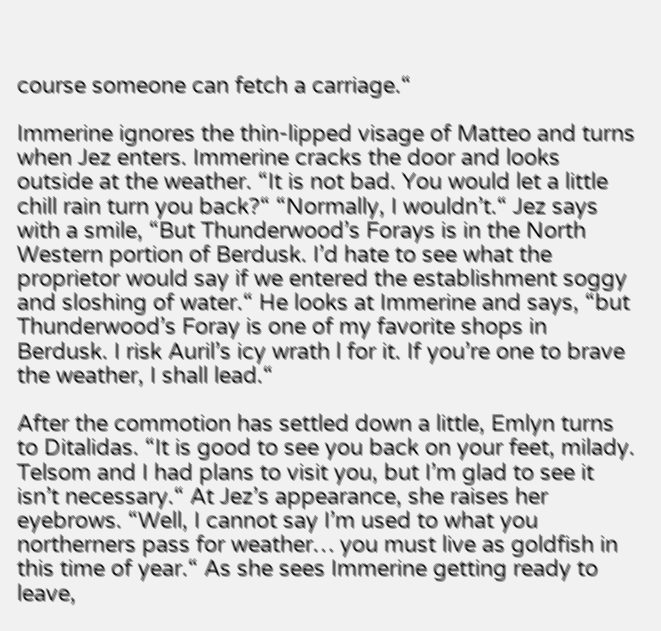course someone can fetch a carriage.“

Immerine ignores the thin-lipped visage of Matteo and turns when Jez enters. Immerine cracks the door and looks outside at the weather. “It is not bad. You would let a little chill rain turn you back?“ “Normally, I wouldn’t.“ Jez says with a smile, “But Thunderwood’s Forays is in the North Western portion of Berdusk. I’d hate to see what the proprietor would say if we entered the establishment soggy and sloshing of water.“ He looks at Immerine and says, “but Thunderwood’s Foray is one of my favorite shops in Berdusk. I risk Auril’s icy wrath l for it. If you’re one to brave the weather, I shall lead.“

After the commotion has settled down a little, Emlyn turns to Ditalidas. “It is good to see you back on your feet, milady. Telsom and I had plans to visit you, but I’m glad to see it isn’t necessary.“ At Jez’s appearance, she raises her eyebrows. “Well, I cannot say I’m used to what you northerners pass for weather… you must live as goldfish in this time of year.“ As she sees Immerine getting ready to leave,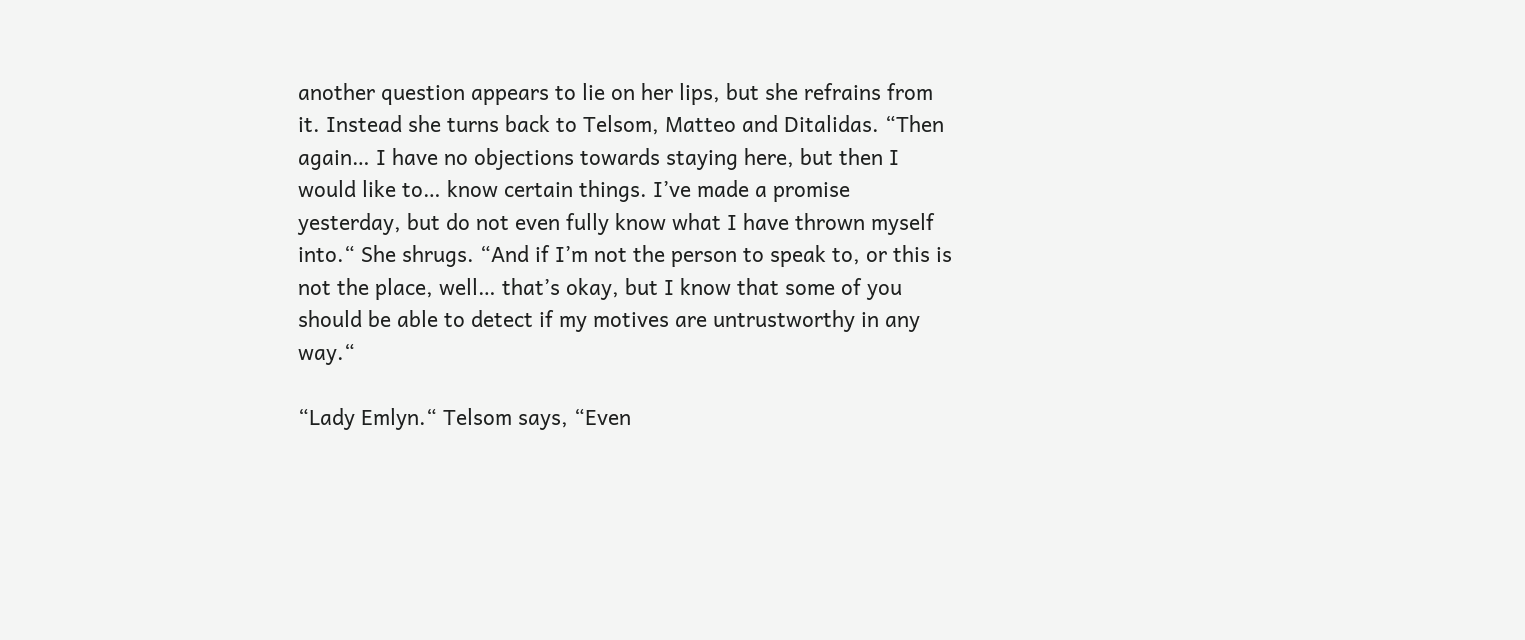another question appears to lie on her lips, but she refrains from it. Instead she turns back to Telsom, Matteo and Ditalidas. “Then again… I have no objections towards staying here, but then I would like to… know certain things. I’ve made a promise yesterday, but do not even fully know what I have thrown myself into.“ She shrugs. “And if I’m not the person to speak to, or this is not the place, well… that’s okay, but I know that some of you should be able to detect if my motives are untrustworthy in any way.“

“Lady Emlyn.“ Telsom says, “Even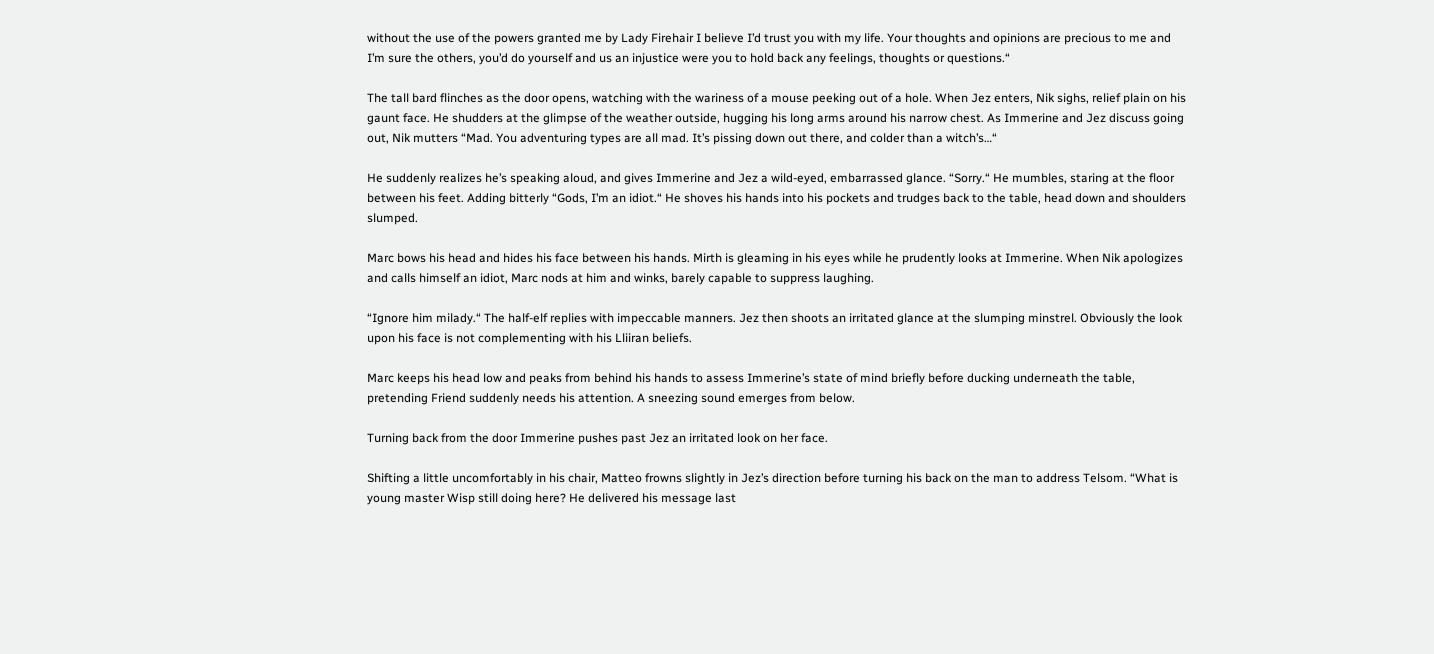without the use of the powers granted me by Lady Firehair I believe I’d trust you with my life. Your thoughts and opinions are precious to me and I’m sure the others, you’d do yourself and us an injustice were you to hold back any feelings, thoughts or questions.“

The tall bard flinches as the door opens, watching with the wariness of a mouse peeking out of a hole. When Jez enters, Nik sighs, relief plain on his gaunt face. He shudders at the glimpse of the weather outside, hugging his long arms around his narrow chest. As Immerine and Jez discuss going out, Nik mutters “Mad. You adventuring types are all mad. It’s pissing down out there, and colder than a witch’s…“

He suddenly realizes he’s speaking aloud, and gives Immerine and Jez a wild-eyed, embarrassed glance. “Sorry.“ He mumbles, staring at the floor between his feet. Adding bitterly “Gods, I’m an idiot.“ He shoves his hands into his pockets and trudges back to the table, head down and shoulders slumped.

Marc bows his head and hides his face between his hands. Mirth is gleaming in his eyes while he prudently looks at Immerine. When Nik apologizes and calls himself an idiot, Marc nods at him and winks, barely capable to suppress laughing.

“Ignore him milady.“ The half-elf replies with impeccable manners. Jez then shoots an irritated glance at the slumping minstrel. Obviously the look upon his face is not complementing with his Lliiran beliefs.

Marc keeps his head low and peaks from behind his hands to assess Immerine’s state of mind briefly before ducking underneath the table, pretending Friend suddenly needs his attention. A sneezing sound emerges from below.

Turning back from the door Immerine pushes past Jez an irritated look on her face.

Shifting a little uncomfortably in his chair, Matteo frowns slightly in Jez’s direction before turning his back on the man to address Telsom. “What is young master Wisp still doing here? He delivered his message last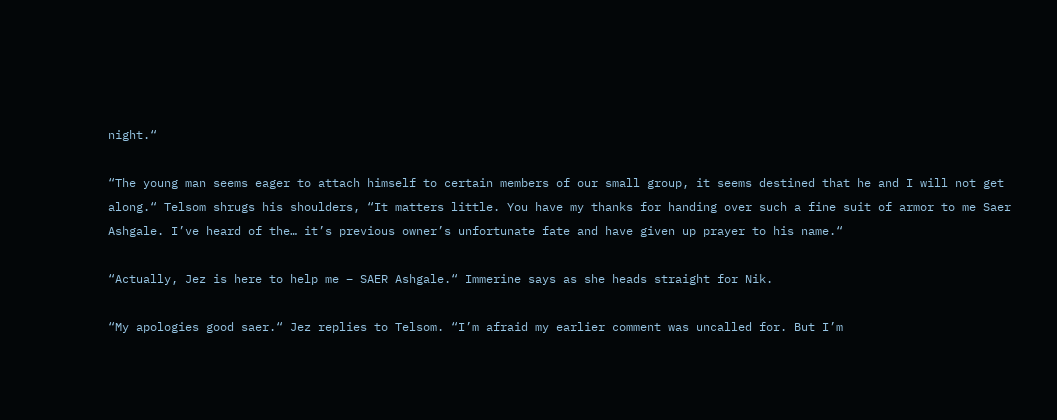night.“

“The young man seems eager to attach himself to certain members of our small group, it seems destined that he and I will not get along.“ Telsom shrugs his shoulders, “It matters little. You have my thanks for handing over such a fine suit of armor to me Saer Ashgale. I’ve heard of the… it’s previous owner’s unfortunate fate and have given up prayer to his name.“

“Actually, Jez is here to help me – SAER Ashgale.“ Immerine says as she heads straight for Nik.

“My apologies good saer.“ Jez replies to Telsom. “I’m afraid my earlier comment was uncalled for. But I’m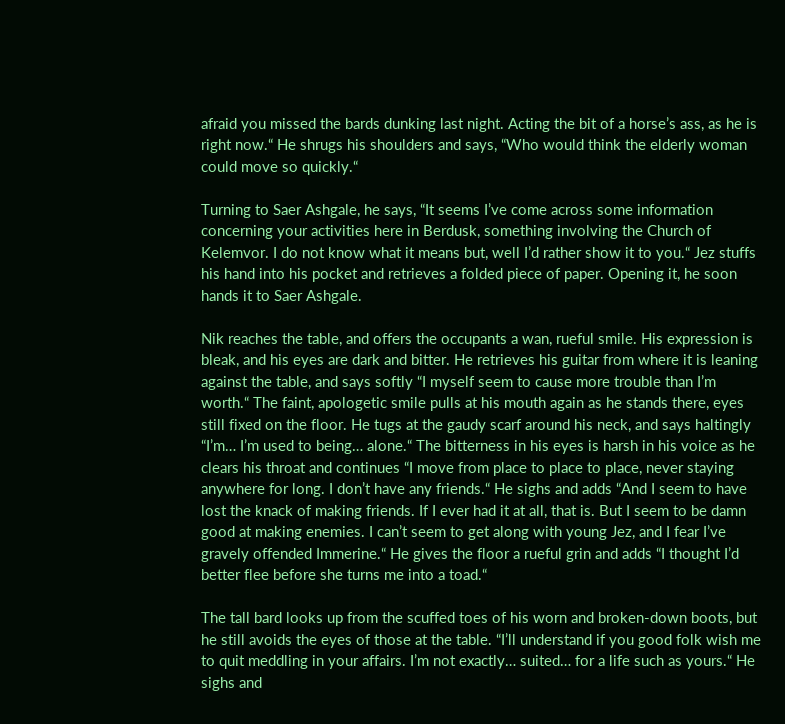afraid you missed the bards dunking last night. Acting the bit of a horse’s ass, as he is right now.“ He shrugs his shoulders and says, “Who would think the elderly woman could move so quickly.“

Turning to Saer Ashgale, he says, “It seems I’ve come across some information concerning your activities here in Berdusk, something involving the Church of Kelemvor. I do not know what it means but, well I’d rather show it to you.“ Jez stuffs his hand into his pocket and retrieves a folded piece of paper. Opening it, he soon hands it to Saer Ashgale.

Nik reaches the table, and offers the occupants a wan, rueful smile. His expression is bleak, and his eyes are dark and bitter. He retrieves his guitar from where it is leaning against the table, and says softly “I myself seem to cause more trouble than I’m worth.“ The faint, apologetic smile pulls at his mouth again as he stands there, eyes still fixed on the floor. He tugs at the gaudy scarf around his neck, and says haltingly “I’m… I’m used to being… alone.“ The bitterness in his eyes is harsh in his voice as he clears his throat and continues “I move from place to place to place, never staying anywhere for long. I don’t have any friends.“ He sighs and adds “And I seem to have lost the knack of making friends. If I ever had it at all, that is. But I seem to be damn good at making enemies. I can’t seem to get along with young Jez, and I fear I’ve gravely offended Immerine.“ He gives the floor a rueful grin and adds “I thought I’d better flee before she turns me into a toad.“

The tall bard looks up from the scuffed toes of his worn and broken-down boots, but he still avoids the eyes of those at the table. “I’ll understand if you good folk wish me to quit meddling in your affairs. I’m not exactly… suited… for a life such as yours.“ He sighs and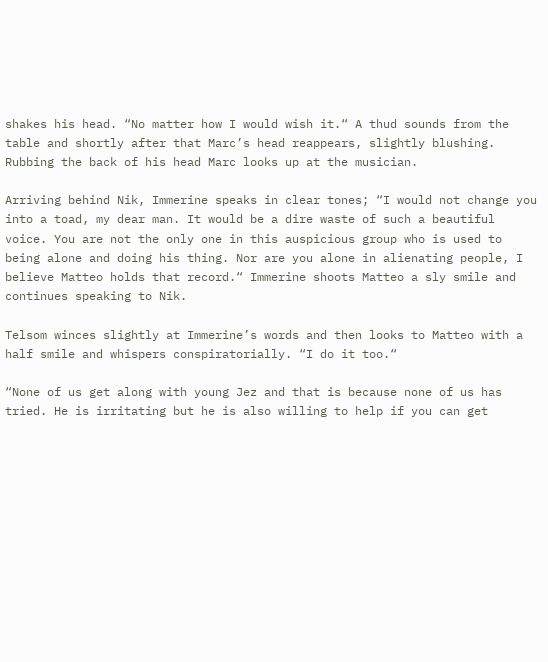shakes his head. “No matter how I would wish it.“ A thud sounds from the table and shortly after that Marc’s head reappears, slightly blushing. Rubbing the back of his head Marc looks up at the musician.

Arriving behind Nik, Immerine speaks in clear tones; “I would not change you into a toad, my dear man. It would be a dire waste of such a beautiful voice. You are not the only one in this auspicious group who is used to being alone and doing his thing. Nor are you alone in alienating people, I believe Matteo holds that record.“ Immerine shoots Matteo a sly smile and continues speaking to Nik.

Telsom winces slightly at Immerine’s words and then looks to Matteo with a half smile and whispers conspiratorially. “I do it too.“

“None of us get along with young Jez and that is because none of us has tried. He is irritating but he is also willing to help if you can get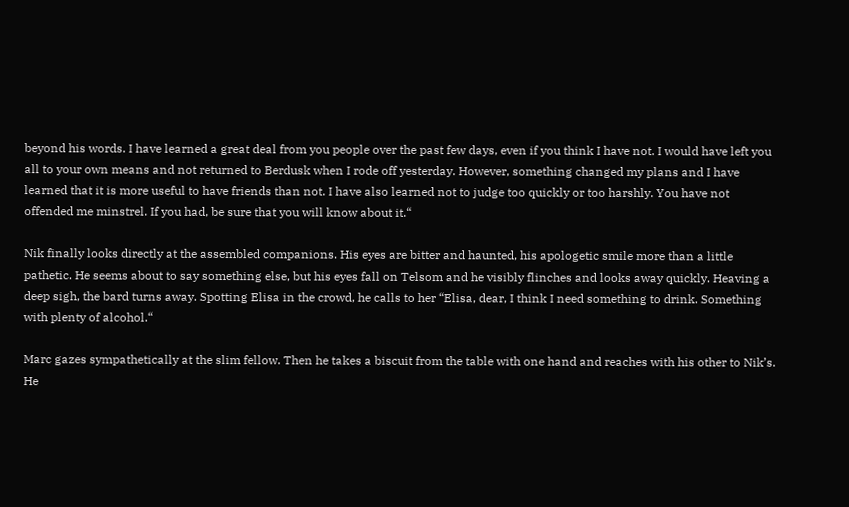beyond his words. I have learned a great deal from you people over the past few days, even if you think I have not. I would have left you all to your own means and not returned to Berdusk when I rode off yesterday. However, something changed my plans and I have learned that it is more useful to have friends than not. I have also learned not to judge too quickly or too harshly. You have not offended me minstrel. If you had, be sure that you will know about it.“

Nik finally looks directly at the assembled companions. His eyes are bitter and haunted, his apologetic smile more than a little pathetic. He seems about to say something else, but his eyes fall on Telsom and he visibly flinches and looks away quickly. Heaving a deep sigh, the bard turns away. Spotting Elisa in the crowd, he calls to her “Elisa, dear, I think I need something to drink. Something with plenty of alcohol.“

Marc gazes sympathetically at the slim fellow. Then he takes a biscuit from the table with one hand and reaches with his other to Nik’s. He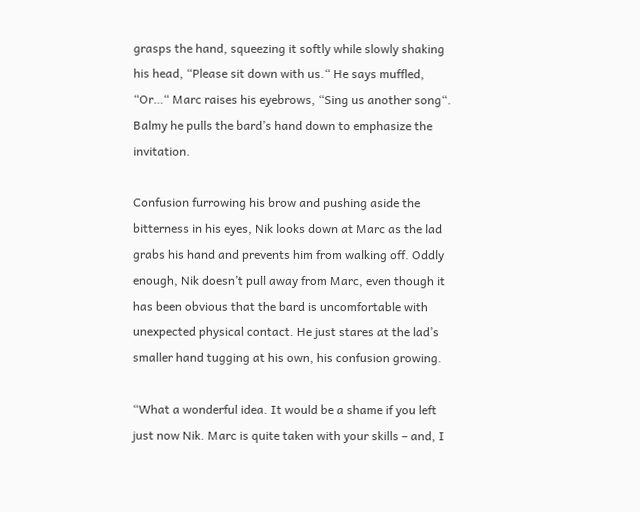grasps the hand, squeezing it softly while slowly shaking his head, “Please sit down with us.“ He says muffled, “Or…“ Marc raises his eyebrows, “Sing us another song“. Balmy he pulls the bard’s hand down to emphasize the invitation.

Confusion furrowing his brow and pushing aside the bitterness in his eyes, Nik looks down at Marc as the lad grabs his hand and prevents him from walking off. Oddly enough, Nik doesn’t pull away from Marc, even though it has been obvious that the bard is uncomfortable with unexpected physical contact. He just stares at the lad’s smaller hand tugging at his own, his confusion growing.

“What a wonderful idea. It would be a shame if you left just now Nik. Marc is quite taken with your skills – and, I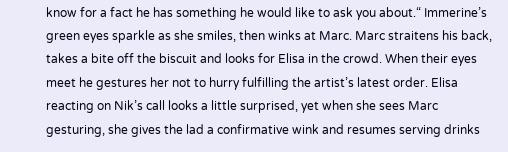know for a fact he has something he would like to ask you about.“ Immerine’s green eyes sparkle as she smiles, then winks at Marc. Marc straitens his back, takes a bite off the biscuit and looks for Elisa in the crowd. When their eyes meet he gestures her not to hurry fulfilling the artist’s latest order. Elisa reacting on Nik’s call looks a little surprised, yet when she sees Marc gesturing, she gives the lad a confirmative wink and resumes serving drinks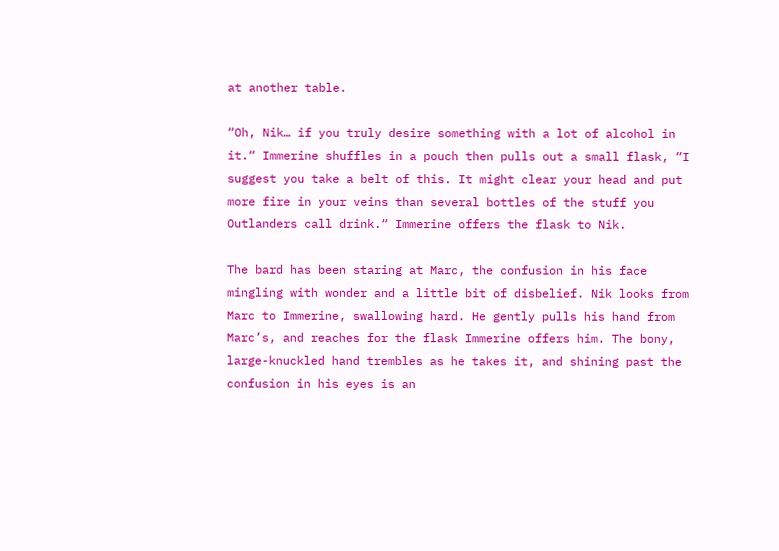at another table.

“Oh, Nik… if you truly desire something with a lot of alcohol in it.“ Immerine shuffles in a pouch then pulls out a small flask, “I suggest you take a belt of this. It might clear your head and put more fire in your veins than several bottles of the stuff you Outlanders call drink.“ Immerine offers the flask to Nik.

The bard has been staring at Marc, the confusion in his face mingling with wonder and a little bit of disbelief. Nik looks from Marc to Immerine, swallowing hard. He gently pulls his hand from Marc’s, and reaches for the flask Immerine offers him. The bony, large-knuckled hand trembles as he takes it, and shining past the confusion in his eyes is an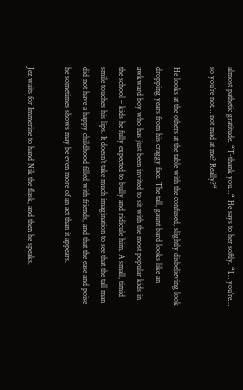almost pathetic gratitude. “T-thank you…“ He says to her softly. “I… you’re… so you’re not… not mad at me? Really?“

He looks at the others at the table with the confused, slightly disbelieving look dropping years from his craggy face. The tall, gaunt bard looks like an awkward boy who has just been invited to sit with the most popular kids in the school – kids he fully expected to bully and ridicule him. A small, timid smile touches his lips. It doesn’t take much imagination to see that the tall man did not have a happy childhood filled with friends, and that the ease and poise he sometimes shows may be even more of an act than it appears.

Jez waits for Immerine to hand Nik the flask, and then he speaks.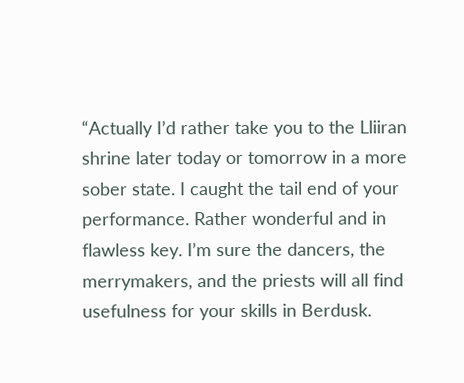“Actually I’d rather take you to the Lliiran shrine later today or tomorrow in a more sober state. I caught the tail end of your performance. Rather wonderful and in flawless key. I’m sure the dancers, the merrymakers, and the priests will all find usefulness for your skills in Berdusk.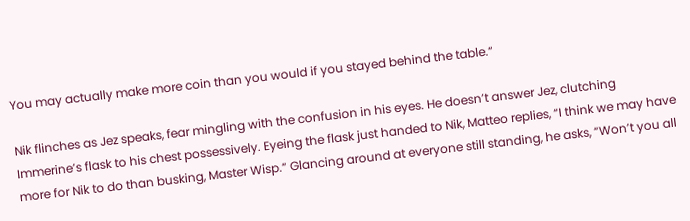You may actually make more coin than you would if you stayed behind the table.“

Nik flinches as Jez speaks, fear mingling with the confusion in his eyes. He doesn’t answer Jez, clutching Immerine’s flask to his chest possessively. Eyeing the flask just handed to Nik, Matteo replies, “I think we may have more for Nik to do than busking, Master Wisp.“ Glancing around at everyone still standing, he asks, “Won’t you all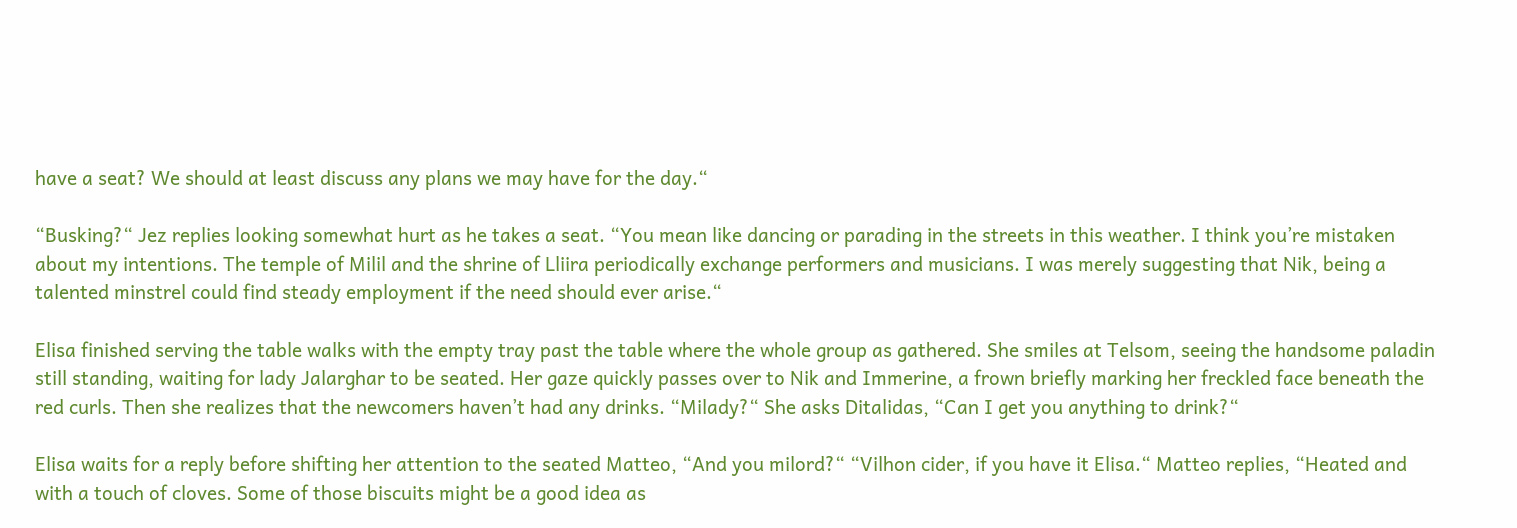have a seat? We should at least discuss any plans we may have for the day.“

“Busking?“ Jez replies looking somewhat hurt as he takes a seat. “You mean like dancing or parading in the streets in this weather. I think you’re mistaken about my intentions. The temple of Milil and the shrine of Lliira periodically exchange performers and musicians. I was merely suggesting that Nik, being a talented minstrel could find steady employment if the need should ever arise.“

Elisa finished serving the table walks with the empty tray past the table where the whole group as gathered. She smiles at Telsom, seeing the handsome paladin still standing, waiting for lady Jalarghar to be seated. Her gaze quickly passes over to Nik and Immerine, a frown briefly marking her freckled face beneath the red curls. Then she realizes that the newcomers haven’t had any drinks. “Milady?“ She asks Ditalidas, “Can I get you anything to drink?“

Elisa waits for a reply before shifting her attention to the seated Matteo, “And you milord?“ “Vilhon cider, if you have it Elisa.“ Matteo replies, “Heated and with a touch of cloves. Some of those biscuits might be a good idea as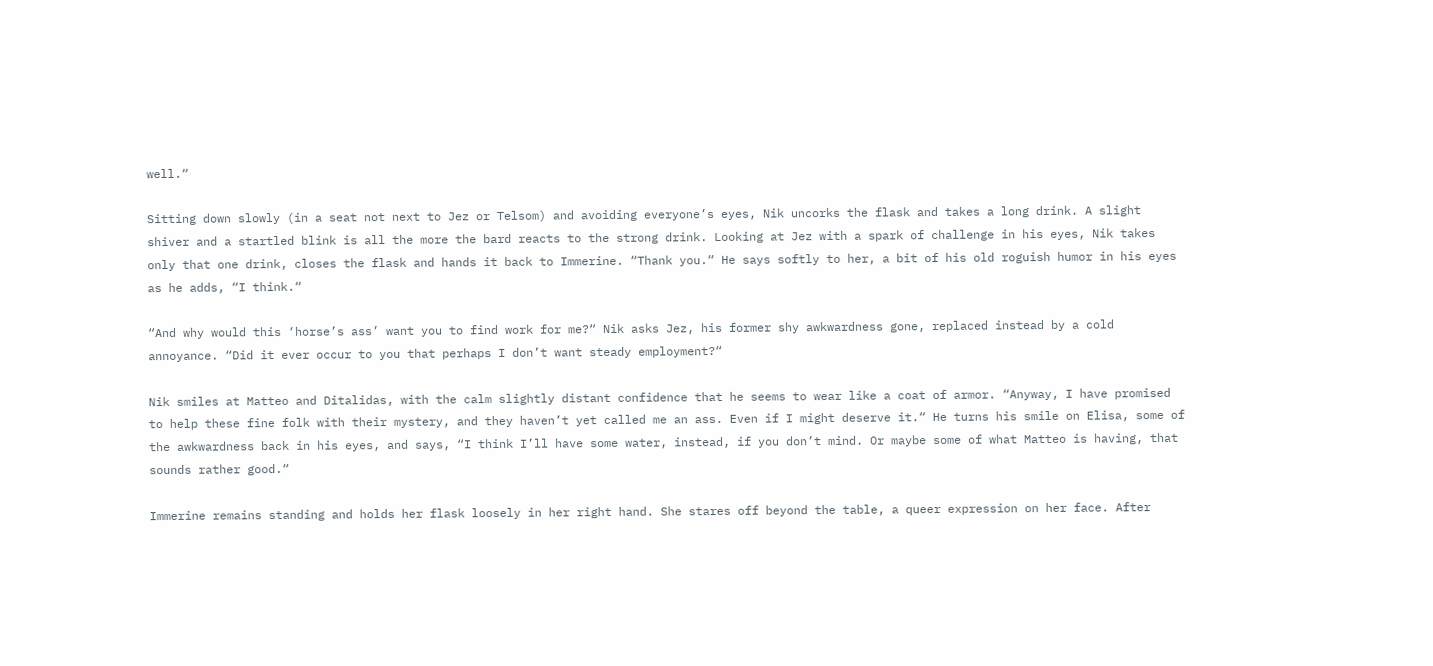well.“

Sitting down slowly (in a seat not next to Jez or Telsom) and avoiding everyone’s eyes, Nik uncorks the flask and takes a long drink. A slight shiver and a startled blink is all the more the bard reacts to the strong drink. Looking at Jez with a spark of challenge in his eyes, Nik takes only that one drink, closes the flask and hands it back to Immerine. “Thank you.“ He says softly to her, a bit of his old roguish humor in his eyes as he adds, “I think.“

“And why would this ‘horse’s ass’ want you to find work for me?“ Nik asks Jez, his former shy awkwardness gone, replaced instead by a cold annoyance. “Did it ever occur to you that perhaps I don’t want steady employment?“

Nik smiles at Matteo and Ditalidas, with the calm slightly distant confidence that he seems to wear like a coat of armor. “Anyway, I have promised to help these fine folk with their mystery, and they haven’t yet called me an ass. Even if I might deserve it.“ He turns his smile on Elisa, some of the awkwardness back in his eyes, and says, “I think I’ll have some water, instead, if you don’t mind. Or maybe some of what Matteo is having, that sounds rather good.“

Immerine remains standing and holds her flask loosely in her right hand. She stares off beyond the table, a queer expression on her face. After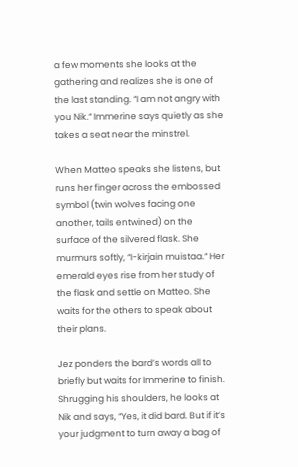a few moments she looks at the gathering and realizes she is one of the last standing. “I am not angry with you Nik.“ Immerine says quietly as she takes a seat near the minstrel.

When Matteo speaks she listens, but runs her finger across the embossed symbol (twin wolves facing one another, tails entwined) on the surface of the silvered flask. She murmurs softly, “I-kirjain muistaa.“ Her emerald eyes rise from her study of the flask and settle on Matteo. She waits for the others to speak about their plans.

Jez ponders the bard’s words all to briefly but waits for Immerine to finish. Shrugging his shoulders, he looks at Nik and says, “Yes, it did bard. But if it’s your judgment to turn away a bag of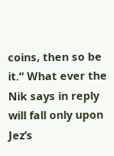coins, then so be it.“ What ever the Nik says in reply will fall only upon Jez’s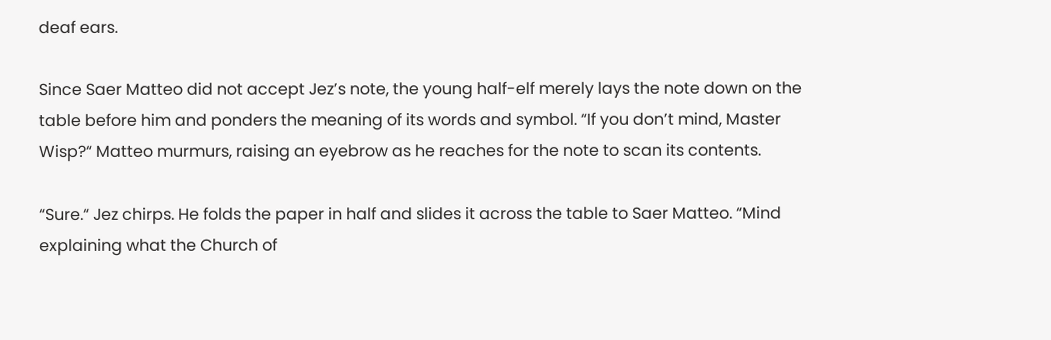deaf ears.

Since Saer Matteo did not accept Jez’s note, the young half-elf merely lays the note down on the table before him and ponders the meaning of its words and symbol. “If you don’t mind, Master Wisp?“ Matteo murmurs, raising an eyebrow as he reaches for the note to scan its contents.

“Sure.“ Jez chirps. He folds the paper in half and slides it across the table to Saer Matteo. “Mind explaining what the Church of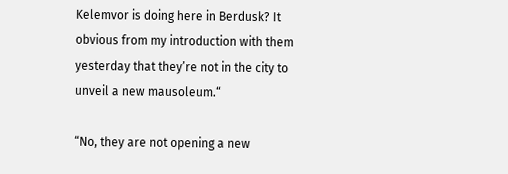Kelemvor is doing here in Berdusk? It obvious from my introduction with them yesterday that they’re not in the city to unveil a new mausoleum.“

“No, they are not opening a new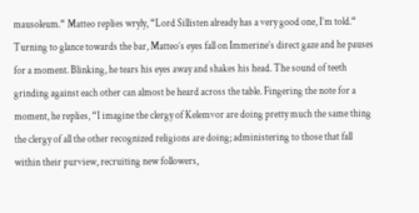mausoleum.“ Matteo replies wryly, “Lord Sillisten already has a very good one, I’m told.“ Turning to glance towards the bar, Matteo’s eyes fall on Immerine’s direct gaze and he pauses for a moment. Blinking, he tears his eyes away and shakes his head. The sound of teeth grinding against each other can almost be heard across the table. Fingering the note for a moment, he replies, “I imagine the clergy of Kelemvor are doing pretty much the same thing the clergy of all the other recognized religions are doing; administering to those that fall within their purview, recruiting new followers,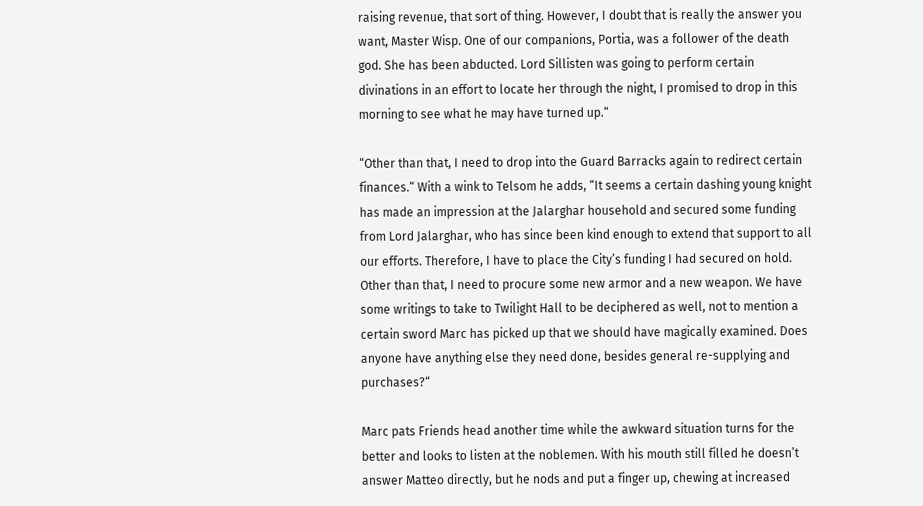raising revenue, that sort of thing. However, I doubt that is really the answer you want, Master Wisp. One of our companions, Portia, was a follower of the death god. She has been abducted. Lord Sillisten was going to perform certain divinations in an effort to locate her through the night, I promised to drop in this morning to see what he may have turned up.“

“Other than that, I need to drop into the Guard Barracks again to redirect certain finances.“ With a wink to Telsom he adds, “It seems a certain dashing young knight has made an impression at the Jalarghar household and secured some funding from Lord Jalarghar, who has since been kind enough to extend that support to all our efforts. Therefore, I have to place the City’s funding I had secured on hold. Other than that, I need to procure some new armor and a new weapon. We have some writings to take to Twilight Hall to be deciphered as well, not to mention a certain sword Marc has picked up that we should have magically examined. Does anyone have anything else they need done, besides general re-supplying and purchases?“

Marc pats Friends head another time while the awkward situation turns for the better and looks to listen at the noblemen. With his mouth still filled he doesn’t answer Matteo directly, but he nods and put a finger up, chewing at increased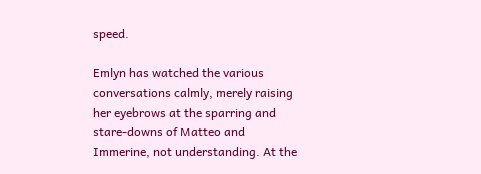speed.

Emlyn has watched the various conversations calmly, merely raising her eyebrows at the sparring and stare-downs of Matteo and Immerine, not understanding. At the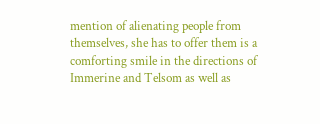mention of alienating people from themselves, she has to offer them is a comforting smile in the directions of Immerine and Telsom as well as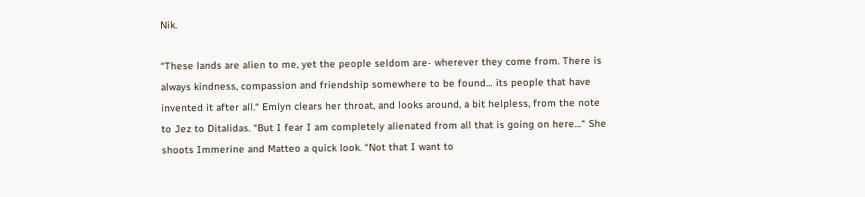Nik.

“These lands are alien to me, yet the people seldom are- wherever they come from. There is always kindness, compassion and friendship somewhere to be found… its people that have invented it after all.“ Emlyn clears her throat, and looks around, a bit helpless, from the note to Jez to Ditalidas. “But I fear I am completely alienated from all that is going on here…“ She shoots Immerine and Matteo a quick look. “Not that I want to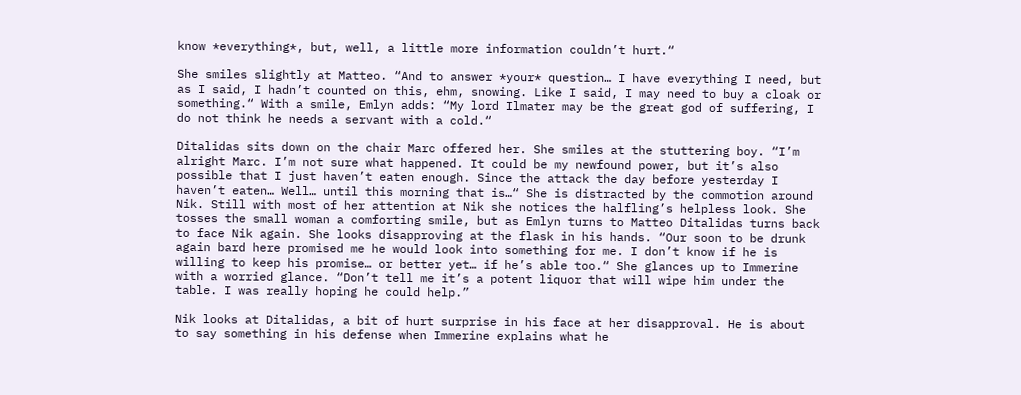know *everything*, but, well, a little more information couldn’t hurt.“

She smiles slightly at Matteo. “And to answer *your* question… I have everything I need, but as I said, I hadn’t counted on this, ehm, snowing. Like I said, I may need to buy a cloak or something.“ With a smile, Emlyn adds: “My lord Ilmater may be the great god of suffering, I do not think he needs a servant with a cold.“

Ditalidas sits down on the chair Marc offered her. She smiles at the stuttering boy. “I’m alright Marc. I’m not sure what happened. It could be my newfound power, but it’s also possible that I just haven’t eaten enough. Since the attack the day before yesterday I haven’t eaten… Well… until this morning that is…“ She is distracted by the commotion around Nik. Still with most of her attention at Nik she notices the halfling’s helpless look. She tosses the small woman a comforting smile, but as Emlyn turns to Matteo Ditalidas turns back to face Nik again. She looks disapproving at the flask in his hands. “Our soon to be drunk again bard here promised me he would look into something for me. I don’t know if he is willing to keep his promise… or better yet… if he’s able too.“ She glances up to Immerine with a worried glance. “Don’t tell me it’s a potent liquor that will wipe him under the table. I was really hoping he could help.”

Nik looks at Ditalidas, a bit of hurt surprise in his face at her disapproval. He is about to say something in his defense when Immerine explains what he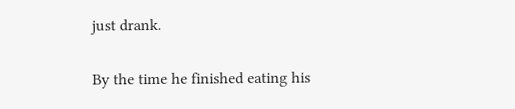just drank.

By the time he finished eating his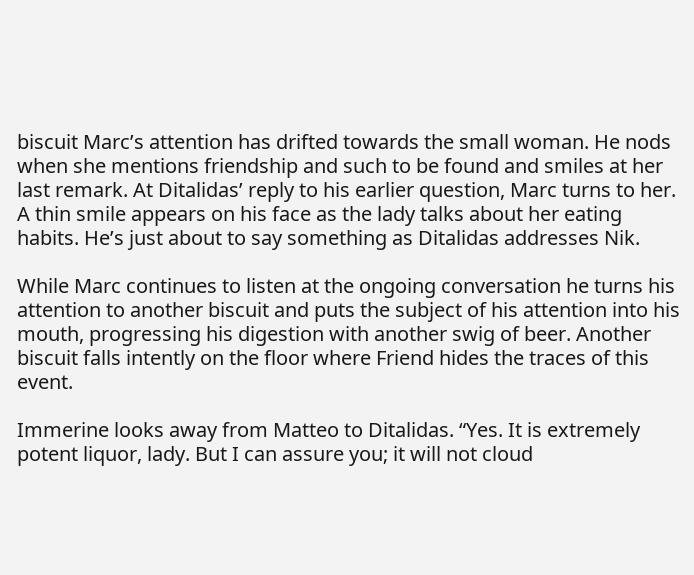biscuit Marc’s attention has drifted towards the small woman. He nods when she mentions friendship and such to be found and smiles at her last remark. At Ditalidas’ reply to his earlier question, Marc turns to her. A thin smile appears on his face as the lady talks about her eating habits. He’s just about to say something as Ditalidas addresses Nik.

While Marc continues to listen at the ongoing conversation he turns his attention to another biscuit and puts the subject of his attention into his mouth, progressing his digestion with another swig of beer. Another biscuit falls intently on the floor where Friend hides the traces of this event.

Immerine looks away from Matteo to Ditalidas. “Yes. It is extremely potent liquor, lady. But I can assure you; it will not cloud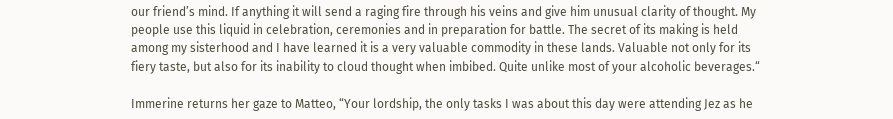our friend’s mind. If anything it will send a raging fire through his veins and give him unusual clarity of thought. My people use this liquid in celebration, ceremonies and in preparation for battle. The secret of its making is held among my sisterhood and I have learned it is a very valuable commodity in these lands. Valuable not only for its fiery taste, but also for its inability to cloud thought when imbibed. Quite unlike most of your alcoholic beverages.“

Immerine returns her gaze to Matteo, “Your lordship, the only tasks I was about this day were attending Jez as he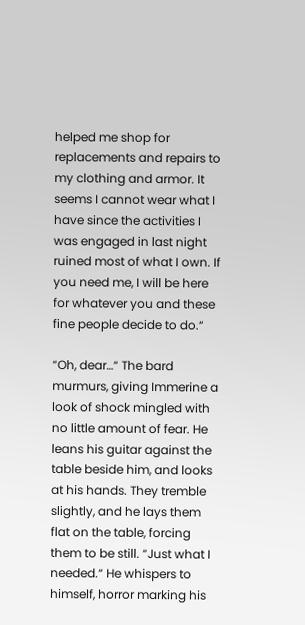helped me shop for replacements and repairs to my clothing and armor. It seems I cannot wear what I have since the activities I was engaged in last night ruined most of what I own. If you need me, I will be here for whatever you and these fine people decide to do.“

“Oh, dear…“ The bard murmurs, giving Immerine a look of shock mingled with no little amount of fear. He leans his guitar against the table beside him, and looks at his hands. They tremble slightly, and he lays them flat on the table, forcing them to be still. “Just what I needed.“ He whispers to himself, horror marking his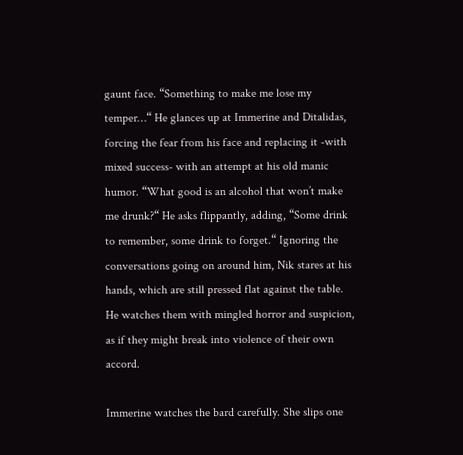gaunt face. “Something to make me lose my temper…“ He glances up at Immerine and Ditalidas, forcing the fear from his face and replacing it -with mixed success- with an attempt at his old manic humor. “What good is an alcohol that won’t make me drunk?“ He asks flippantly, adding, “Some drink to remember, some drink to forget.“ Ignoring the conversations going on around him, Nik stares at his hands, which are still pressed flat against the table. He watches them with mingled horror and suspicion, as if they might break into violence of their own accord.

Immerine watches the bard carefully. She slips one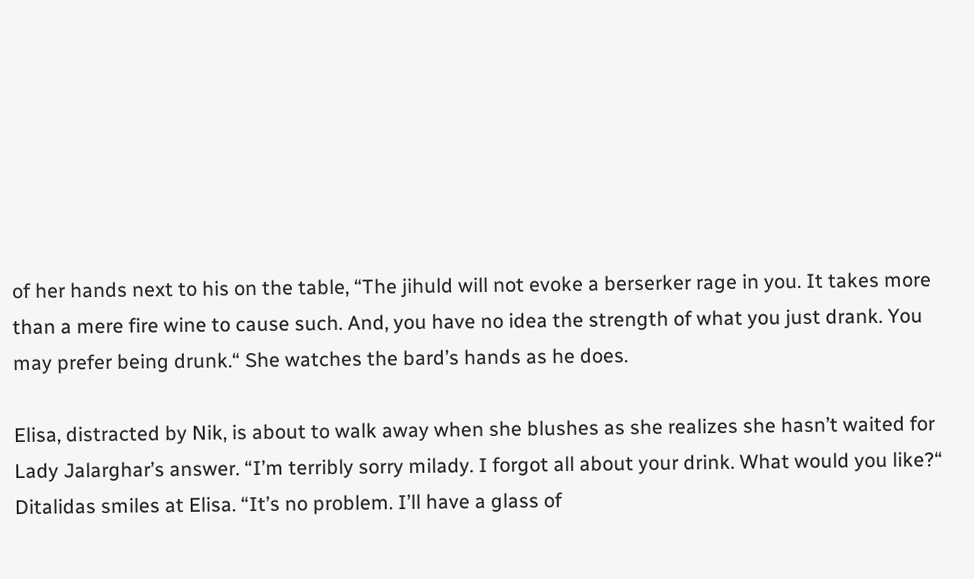of her hands next to his on the table, “The jihuld will not evoke a berserker rage in you. It takes more than a mere fire wine to cause such. And, you have no idea the strength of what you just drank. You may prefer being drunk.“ She watches the bard’s hands as he does.

Elisa, distracted by Nik, is about to walk away when she blushes as she realizes she hasn’t waited for Lady Jalarghar’s answer. “I’m terribly sorry milady. I forgot all about your drink. What would you like?“ Ditalidas smiles at Elisa. “It’s no problem. I’ll have a glass of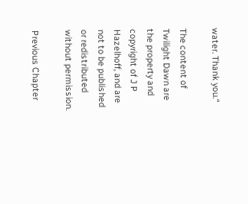water. Thank you.“

The content of Twilight Dawn are the property and copyright of J P Hazelhoff, and are not to be published or redistributed without permission.

Previous Chapter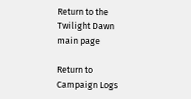Return to the Twilight Dawn main page

Return to Campaign Logs